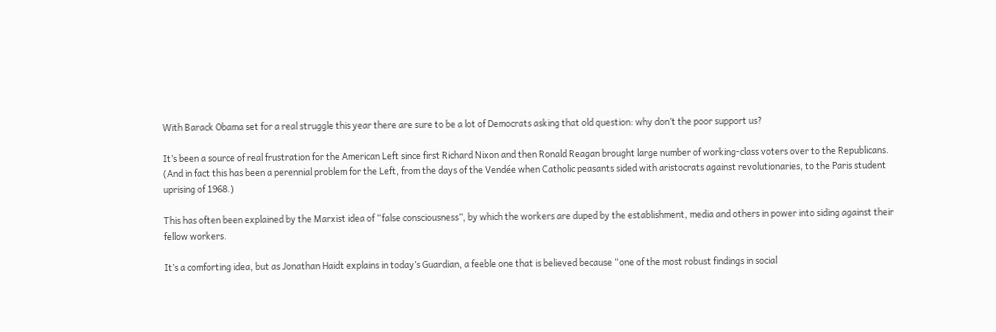With Barack Obama set for a real struggle this year there are sure to be a lot of Democrats asking that old question: why don’t the poor support us?

It’s been a source of real frustration for the American Left since first Richard Nixon and then Ronald Reagan brought large number of working-class voters over to the Republicans. (And in fact this has been a perennial problem for the Left, from the days of the Vendée when Catholic peasants sided with aristocrats against revolutionaries, to the Paris student uprising of 1968.)

This has often been explained by the Marxist idea of “false consciousness”, by which the workers are duped by the establishment, media and others in power into siding against their fellow workers.

It’s a comforting idea, but as Jonathan Haidt explains in today’s Guardian, a feeble one that is believed because “one of the most robust findings in social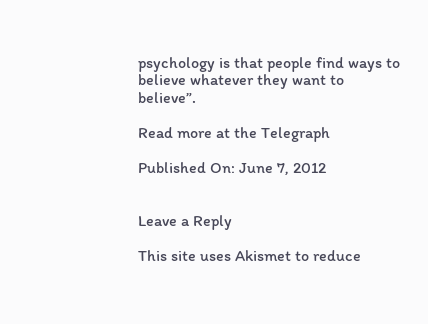psychology is that people find ways to believe whatever they want to believe”.

Read more at the Telegraph

Published On: June 7, 2012


Leave a Reply

This site uses Akismet to reduce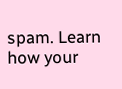spam. Learn how your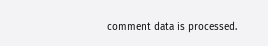comment data is processed.